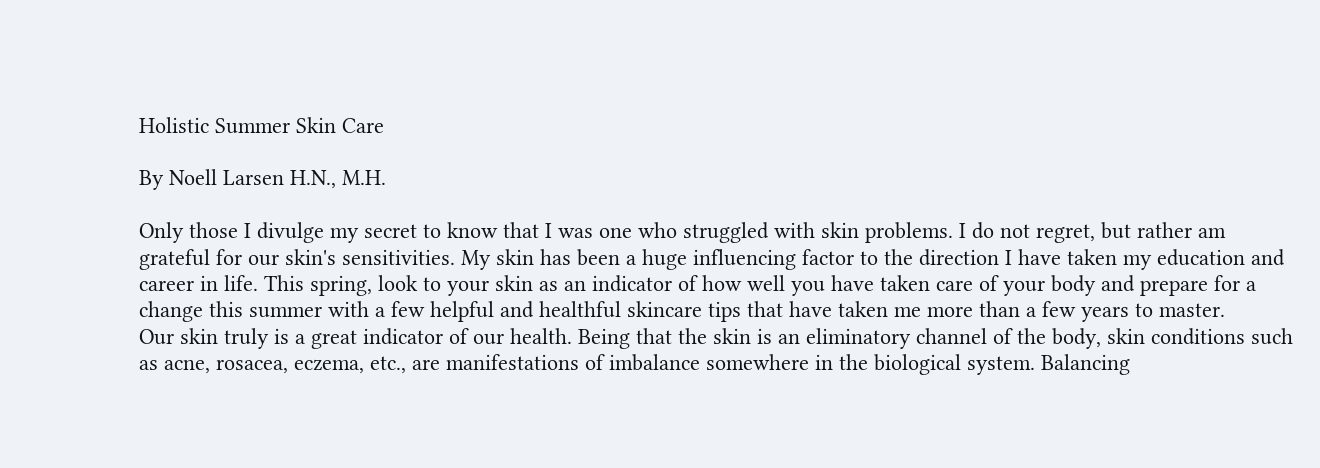Holistic Summer Skin Care

By Noell Larsen H.N., M.H.

Only those I divulge my secret to know that I was one who struggled with skin problems. I do not regret, but rather am grateful for our skin's sensitivities. My skin has been a huge influencing factor to the direction I have taken my education and career in life. This spring, look to your skin as an indicator of how well you have taken care of your body and prepare for a change this summer with a few helpful and healthful skincare tips that have taken me more than a few years to master.
Our skin truly is a great indicator of our health. Being that the skin is an eliminatory channel of the body, skin conditions such as acne, rosacea, eczema, etc., are manifestations of imbalance somewhere in the biological system. Balancing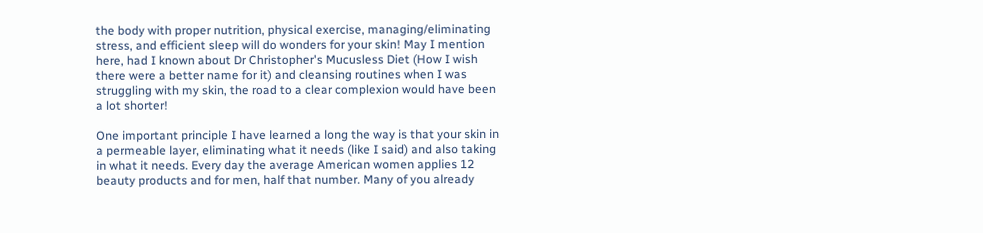the body with proper nutrition, physical exercise, managing/eliminating stress, and efficient sleep will do wonders for your skin! May I mention here, had I known about Dr Christopher's Mucusless Diet (How I wish there were a better name for it) and cleansing routines when I was struggling with my skin, the road to a clear complexion would have been a lot shorter!

One important principle I have learned a long the way is that your skin in a permeable layer, eliminating what it needs (like I said) and also taking in what it needs. Every day the average American women applies 12 beauty products and for men, half that number. Many of you already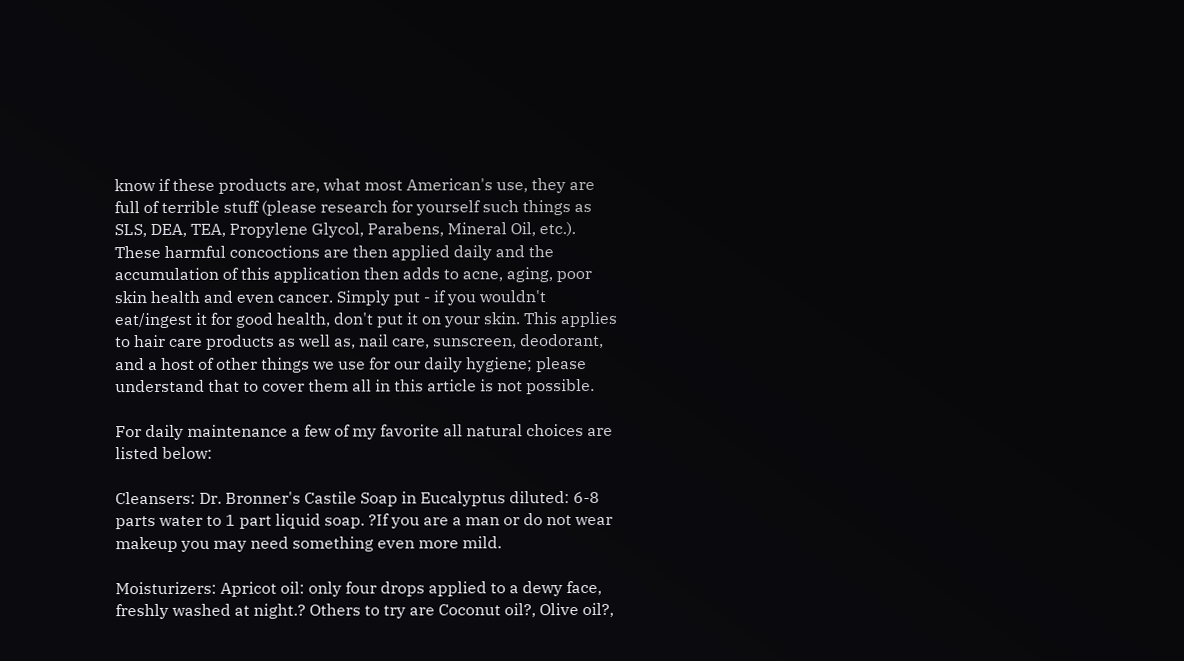know if these products are, what most American's use, they are full of terrible stuff (please research for yourself such things as SLS, DEA, TEA, Propylene Glycol, Parabens, Mineral Oil, etc.). These harmful concoctions are then applied daily and the accumulation of this application then adds to acne, aging, poor skin health and even cancer. Simply put - if you wouldn't eat/ingest it for good health, don't put it on your skin. This applies to hair care products as well as, nail care, sunscreen, deodorant, and a host of other things we use for our daily hygiene; please understand that to cover them all in this article is not possible.

For daily maintenance a few of my favorite all natural choices are listed below:

Cleansers: Dr. Bronner's Castile Soap in Eucalyptus diluted: 6-8 parts water to 1 part liquid soap. ?If you are a man or do not wear makeup you may need something even more mild.

Moisturizers: Apricot oil: only four drops applied to a dewy face, freshly washed at night.? Others to try are Coconut oil?, Olive oil?,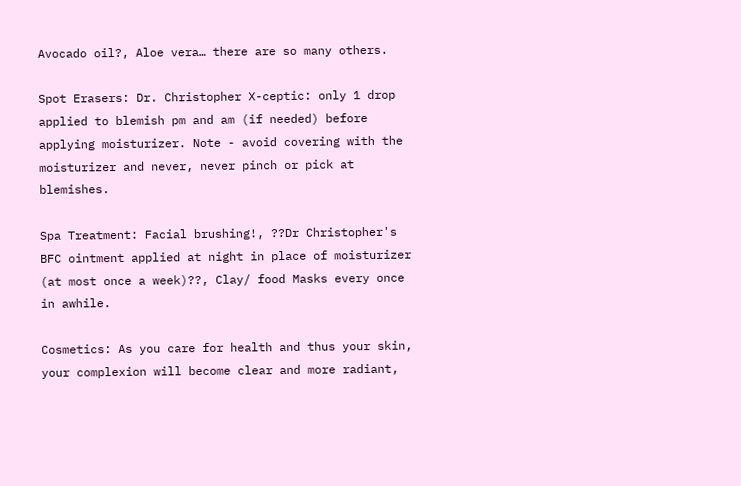Avocado oil?, Aloe vera… there are so many others.

Spot Erasers: Dr. Christopher X-ceptic: only 1 drop applied to blemish pm and am (if needed) before applying moisturizer. Note - avoid covering with the moisturizer and never, never pinch or pick at blemishes.

Spa Treatment: Facial brushing!, ??Dr Christopher's BFC ointment applied at night in place of moisturizer (at most once a week)??, Clay/ food Masks every once in awhile.

Cosmetics: As you care for health and thus your skin, your complexion will become clear and more radiant,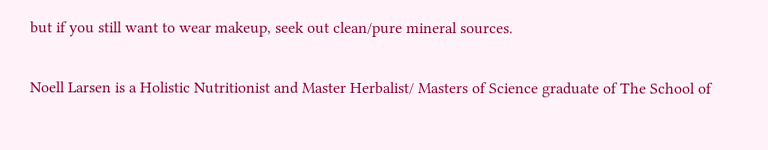but if you still want to wear makeup, seek out clean/pure mineral sources.

Noell Larsen is a Holistic Nutritionist and Master Herbalist/ Masters of Science graduate of The School of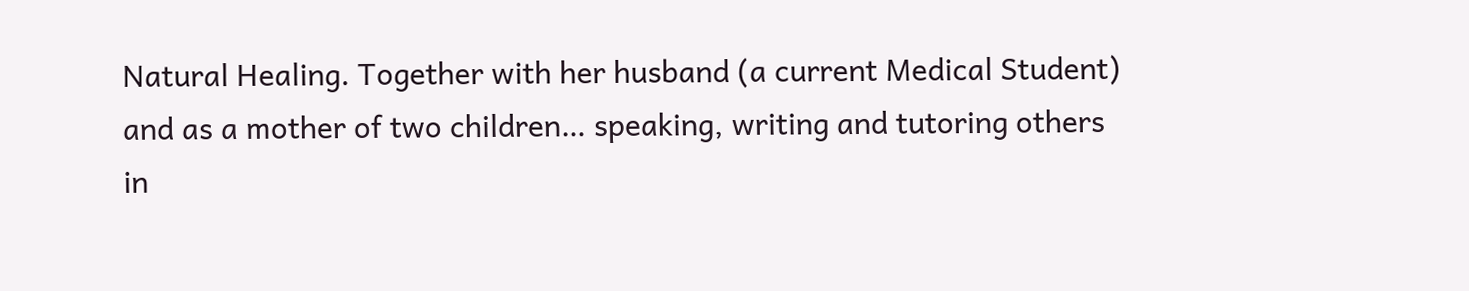Natural Healing. Together with her husband (a current Medical Student) and as a mother of two children… speaking, writing and tutoring others in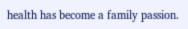health has become a family passion.